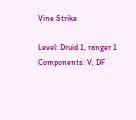Vine Strike

Level: Druid 1, ranger 1
Components: V, DF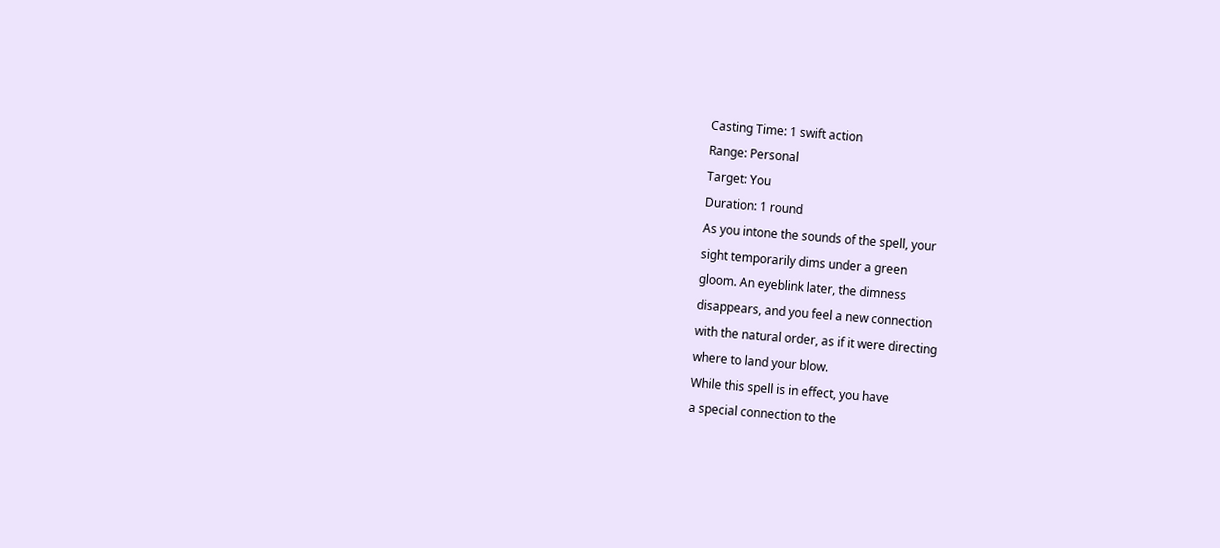Casting Time: 1 swift action
Range: Personal
Target: You
Duration: 1 round
As you intone the sounds of the spell, your
sight temporarily dims under a green
gloom. An eyeblink later, the dimness
disappears, and you feel a new connection
with the natural order, as if it were directing
where to land your blow.
While this spell is in effect, you have
a special connection to the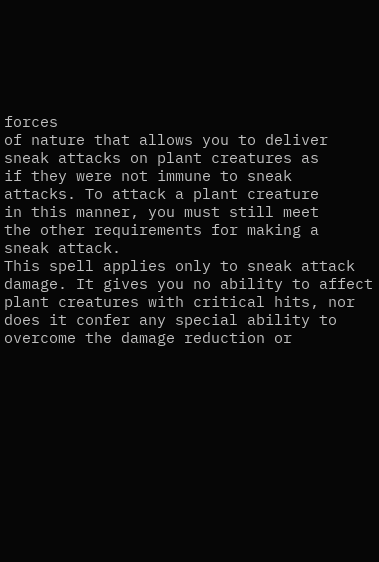forces
of nature that allows you to deliver
sneak attacks on plant creatures as
if they were not immune to sneak
attacks. To attack a plant creature
in this manner, you must still meet
the other requirements for making a
sneak attack.
This spell applies only to sneak attack
damage. It gives you no ability to affect
plant creatures with critical hits, nor
does it confer any special ability to
overcome the damage reduction or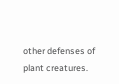other defenses of plant creatures.